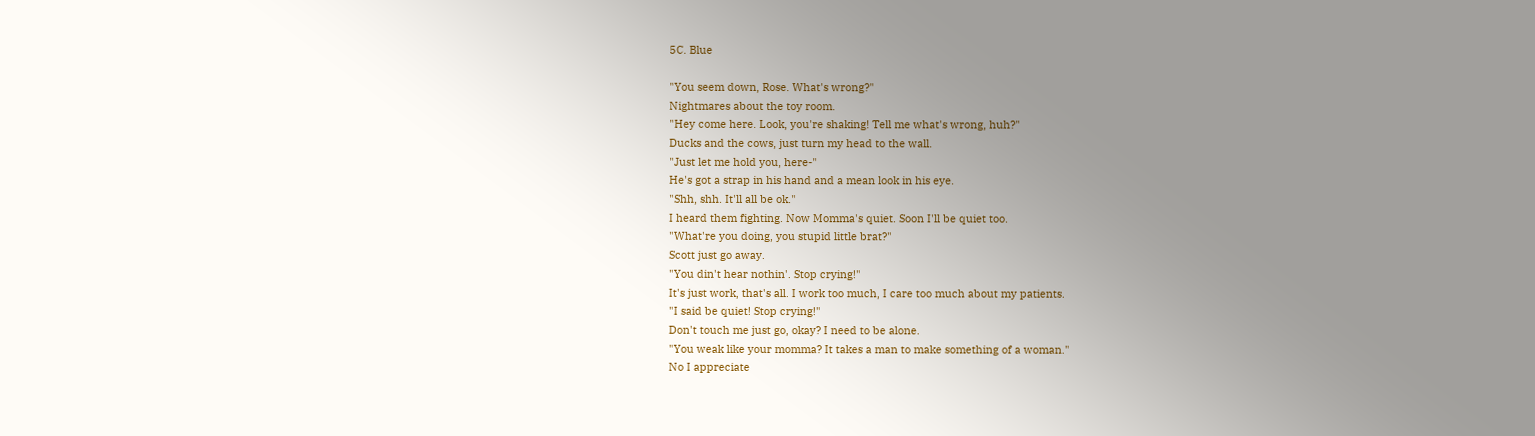5C. Blue

"You seem down, Rose. What's wrong?"
Nightmares about the toy room.
"Hey come here. Look, you're shaking! Tell me what's wrong, huh?"
Ducks and the cows, just turn my head to the wall.
"Just let me hold you, here-"
He's got a strap in his hand and a mean look in his eye.
"Shh, shh. It'll all be ok."
I heard them fighting. Now Momma's quiet. Soon I'll be quiet too.
"What're you doing, you stupid little brat?"
Scott just go away.
"You din't hear nothin'. Stop crying!"
It's just work, that's all. I work too much, I care too much about my patients.
"I said be quiet! Stop crying!"
Don't touch me just go, okay? I need to be alone.
"You weak like your momma? It takes a man to make something of a woman."
No I appreciate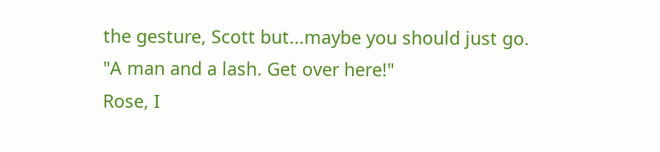the gesture, Scott but...maybe you should just go.
"A man and a lash. Get over here!"
Rose, I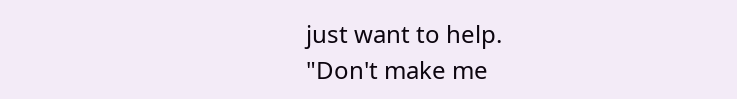just want to help.
"Don't make me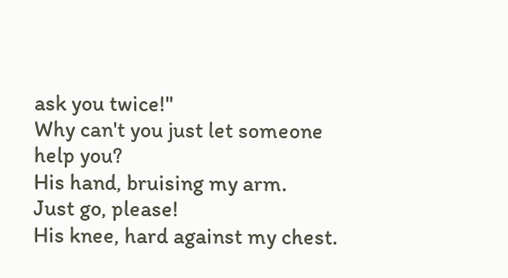ask you twice!"
Why can't you just let someone help you?
His hand, bruising my arm.
Just go, please!
His knee, hard against my chest.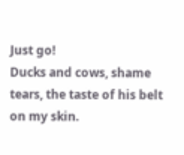Just go!
Ducks and cows, shame tears, the taste of his belt on my skin.